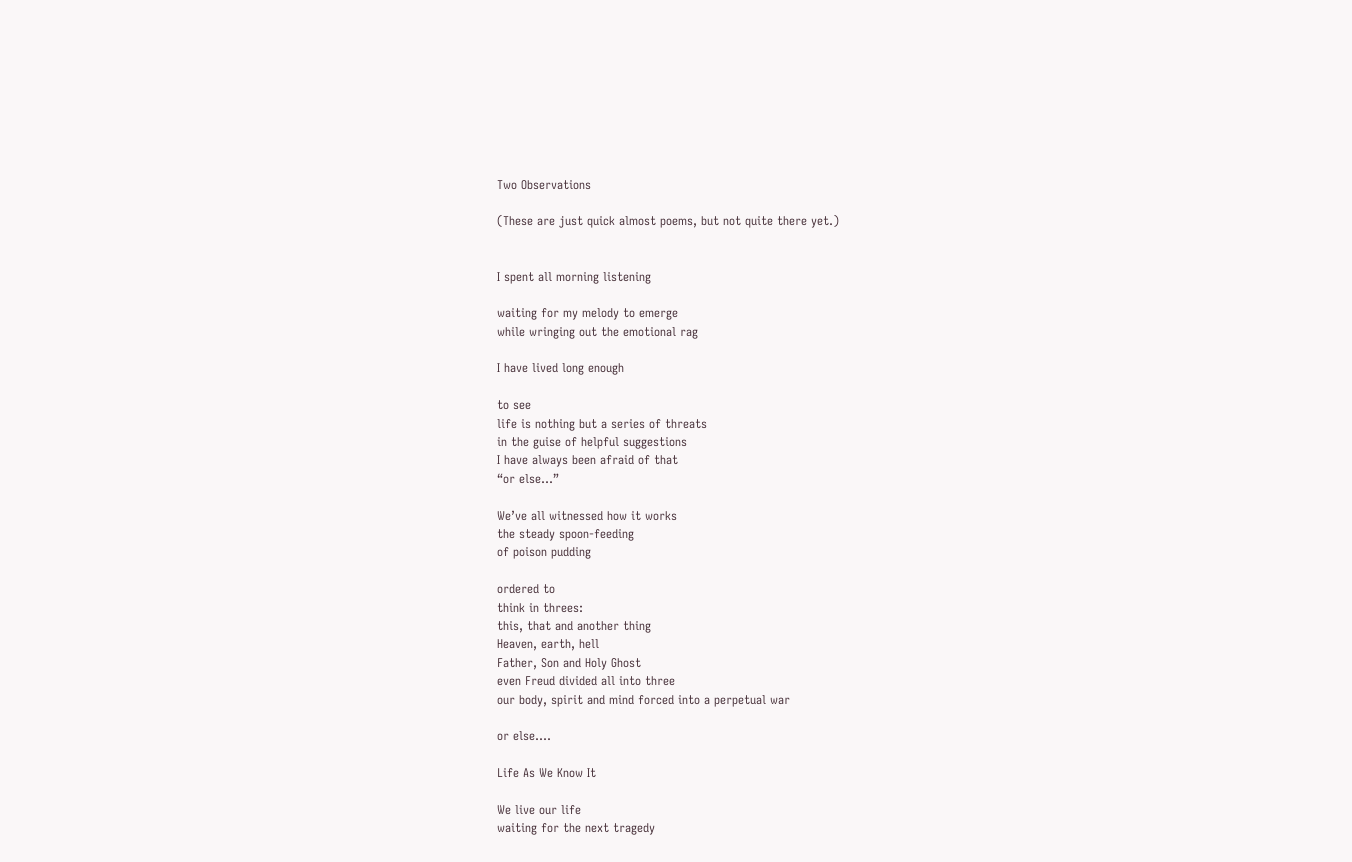Two Observations

(These are just quick almost poems, but not quite there yet.)


I spent all morning listening

waiting for my melody to emerge
while wringing out the emotional rag

I have lived long enough

to see
life is nothing but a series of threats
in the guise of helpful suggestions
I have always been afraid of that
“or else…”

We’ve all witnessed how it works
the steady spoon-feeding
of poison pudding

ordered to
think in threes:
this, that and another thing
Heaven, earth, hell
Father, Son and Holy Ghost
even Freud divided all into three
our body, spirit and mind forced into a perpetual war

or else….

Life As We Know It

We live our life
waiting for the next tragedy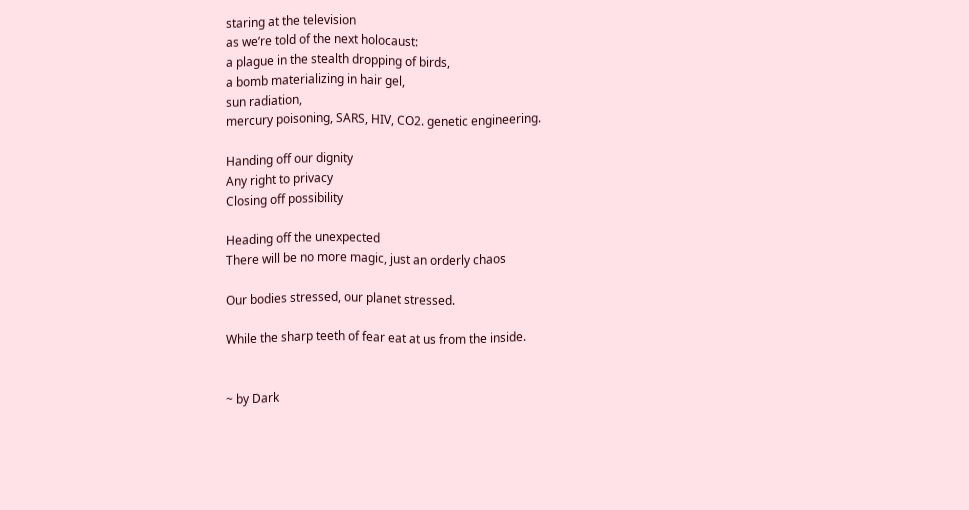staring at the television
as we’re told of the next holocaust:
a plague in the stealth dropping of birds,
a bomb materializing in hair gel,
sun radiation,
mercury poisoning, SARS, HIV, CO2. genetic engineering.

Handing off our dignity
Any right to privacy
Closing off possibility

Heading off the unexpected
There will be no more magic, just an orderly chaos

Our bodies stressed, our planet stressed.

While the sharp teeth of fear eat at us from the inside.


~ by Dark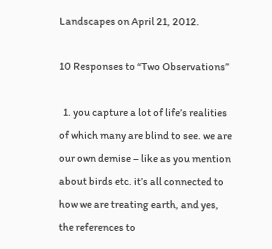Landscapes on April 21, 2012.

10 Responses to “Two Observations”

  1. you capture a lot of life’s realities of which many are blind to see. we are our own demise – like as you mention about birds etc. it’s all connected to how we are treating earth, and yes, the references to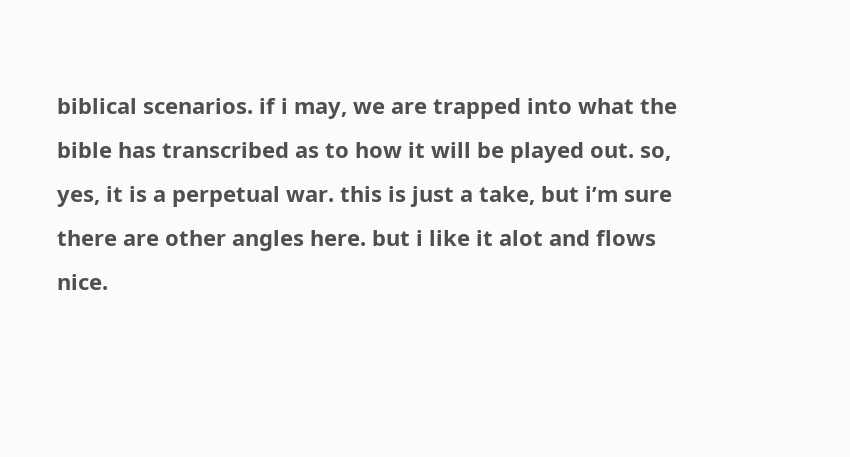biblical scenarios. if i may, we are trapped into what the bible has transcribed as to how it will be played out. so, yes, it is a perpetual war. this is just a take, but i’m sure there are other angles here. but i like it alot and flows nice.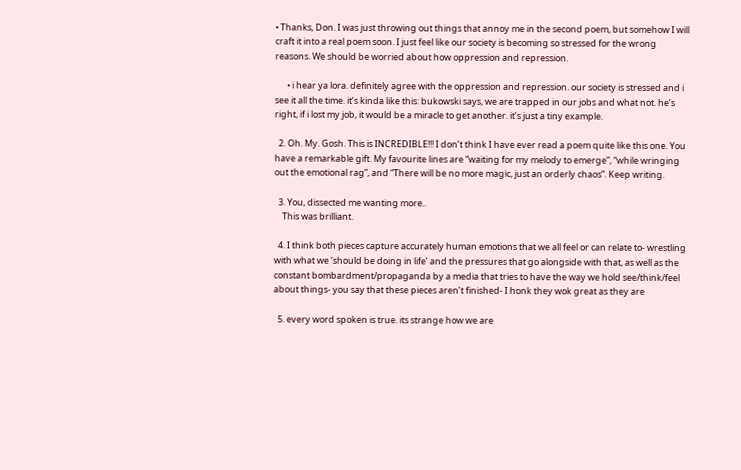• Thanks, Don. I was just throwing out things that annoy me in the second poem, but somehow I will craft it into a real poem soon. I just feel like our society is becoming so stressed for the wrong reasons. We should be worried about how oppression and repression.

      • i hear ya lora. definitely agree with the oppression and repression. our society is stressed and i see it all the time. it’s kinda like this: bukowski says, we are trapped in our jobs and what not. he’s right, if i lost my job, it would be a miracle to get another. it’s just a tiny example.

  2. Oh. My. Gosh. This is INCREDIBLE!!! I don’t think I have ever read a poem quite like this one. You have a remarkable gift. My favourite lines are “waiting for my melody to emerge”, “while wringing out the emotional rag”, and “There will be no more magic, just an orderly chaos”. Keep writing.

  3. You, dissected me wanting more..
    This was brilliant.

  4. I think both pieces capture accurately human emotions that we all feel or can relate to- wrestling with what we ‘should be doing in life’ and the pressures that go alongside with that, as well as the constant bombardment/propaganda by a media that tries to have the way we hold see/think/feel about things- you say that these pieces aren’t finished- I honk they wok great as they are

  5. every word spoken is true. its strange how we are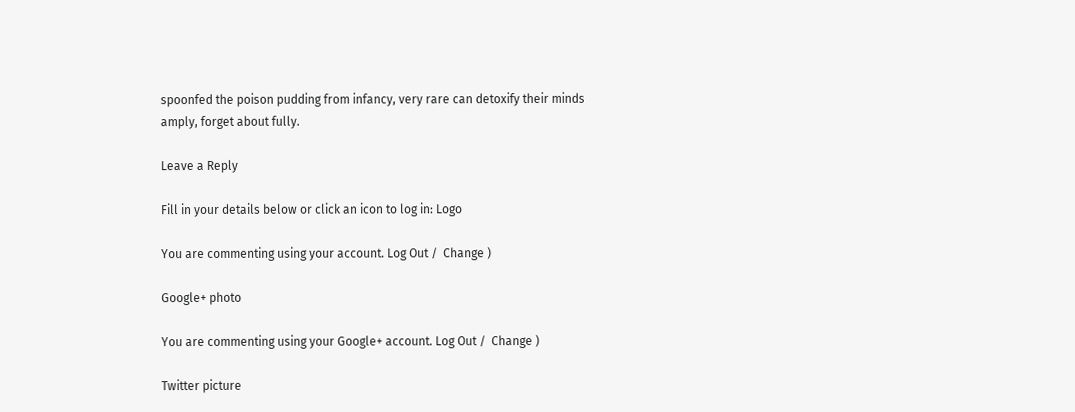spoonfed the poison pudding from infancy, very rare can detoxify their minds amply, forget about fully.

Leave a Reply

Fill in your details below or click an icon to log in: Logo

You are commenting using your account. Log Out /  Change )

Google+ photo

You are commenting using your Google+ account. Log Out /  Change )

Twitter picture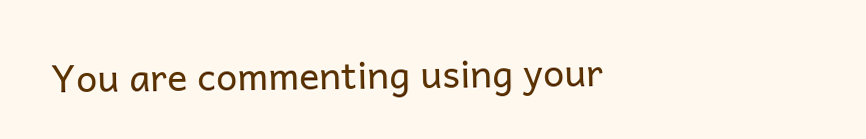You are commenting using your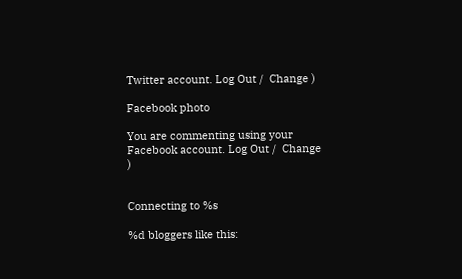Twitter account. Log Out /  Change )

Facebook photo

You are commenting using your Facebook account. Log Out /  Change )


Connecting to %s

%d bloggers like this: